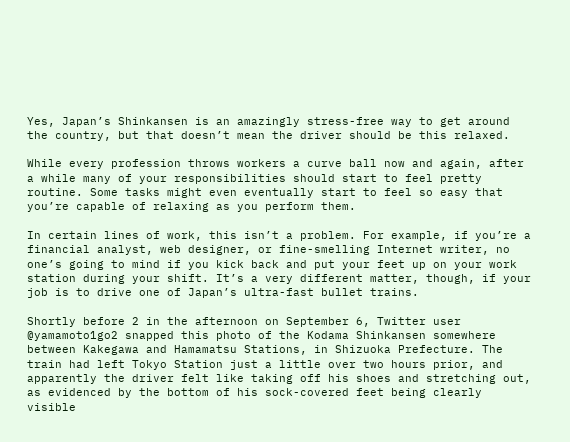Yes, Japan’s Shinkansen is an amazingly stress-free way to get around the country, but that doesn’t mean the driver should be this relaxed.

While every profession throws workers a curve ball now and again, after a while many of your responsibilities should start to feel pretty routine. Some tasks might even eventually start to feel so easy that you’re capable of relaxing as you perform them.

In certain lines of work, this isn’t a problem. For example, if you’re a financial analyst, web designer, or fine-smelling Internet writer, no one’s going to mind if you kick back and put your feet up on your work station during your shift. It’s a very different matter, though, if your job is to drive one of Japan’s ultra-fast bullet trains.

Shortly before 2 in the afternoon on September 6, Twitter user @yamamoto1go2 snapped this photo of the Kodama Shinkansen somewhere between Kakegawa and Hamamatsu Stations, in Shizuoka Prefecture. The train had left Tokyo Station just a little over two hours prior, and apparently the driver felt like taking off his shoes and stretching out, as evidenced by the bottom of his sock-covered feet being clearly visible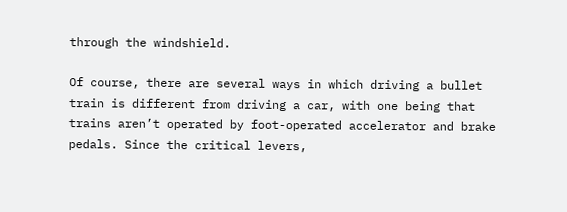through the windshield.

Of course, there are several ways in which driving a bullet train is different from driving a car, with one being that trains aren’t operated by foot-operated accelerator and brake pedals. Since the critical levers,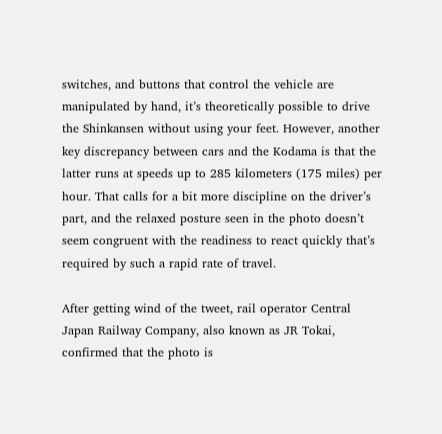switches, and buttons that control the vehicle are manipulated by hand, it’s theoretically possible to drive the Shinkansen without using your feet. However, another key discrepancy between cars and the Kodama is that the latter runs at speeds up to 285 kilometers (175 miles) per hour. That calls for a bit more discipline on the driver’s part, and the relaxed posture seen in the photo doesn’t seem congruent with the readiness to react quickly that’s required by such a rapid rate of travel.

After getting wind of the tweet, rail operator Central Japan Railway Company, also known as JR Tokai, confirmed that the photo is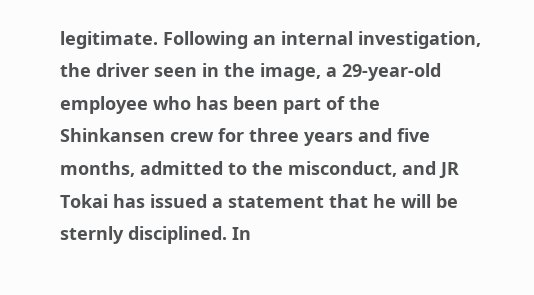legitimate. Following an internal investigation, the driver seen in the image, a 29-year-old employee who has been part of the Shinkansen crew for three years and five months, admitted to the misconduct, and JR Tokai has issued a statement that he will be sternly disciplined. In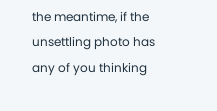the meantime, if the unsettling photo has any of you thinking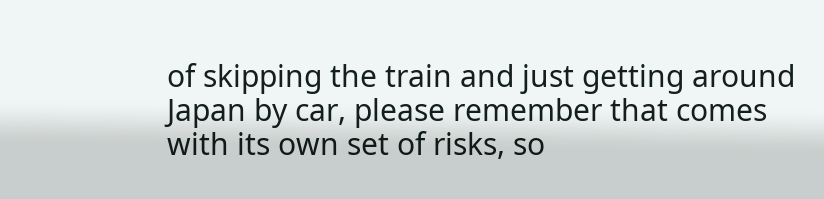of skipping the train and just getting around Japan by car, please remember that comes with its own set of risks, so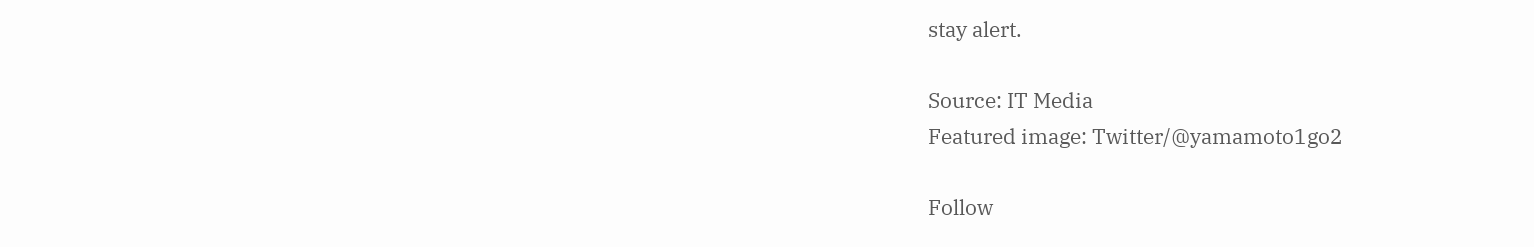stay alert.

Source: IT Media
Featured image: Twitter/@yamamoto1go2

Follow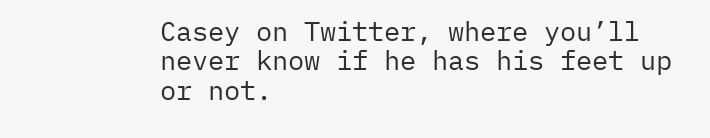Casey on Twitter, where you’ll never know if he has his feet up or not.